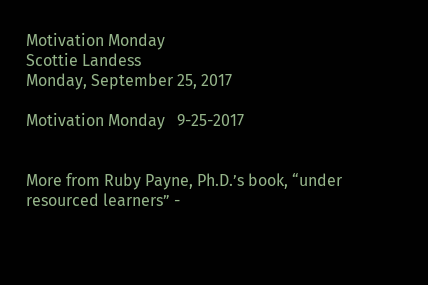Motivation Monday
Scottie Landess
Monday, September 25, 2017

Motivation Monday   9-25-2017


More from Ruby Payne, Ph.D.’s book, “under resourced learners” -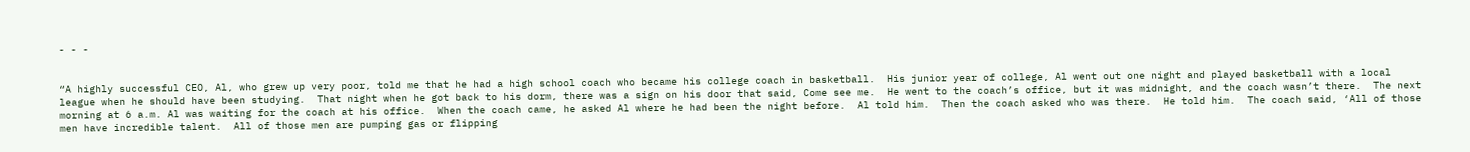- - -


“A highly successful CEO, Al, who grew up very poor, told me that he had a high school coach who became his college coach in basketball.  His junior year of college, Al went out one night and played basketball with a local league when he should have been studying.  That night when he got back to his dorm, there was a sign on his door that said, Come see me.  He went to the coach’s office, but it was midnight, and the coach wasn’t there.  The next morning at 6 a.m. Al was waiting for the coach at his office.  When the coach came, he asked Al where he had been the night before.  Al told him.  Then the coach asked who was there.  He told him.  The coach said, ‘All of those men have incredible talent.  All of those men are pumping gas or flipping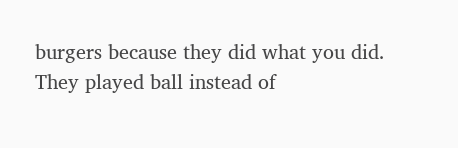burgers because they did what you did.  They played ball instead of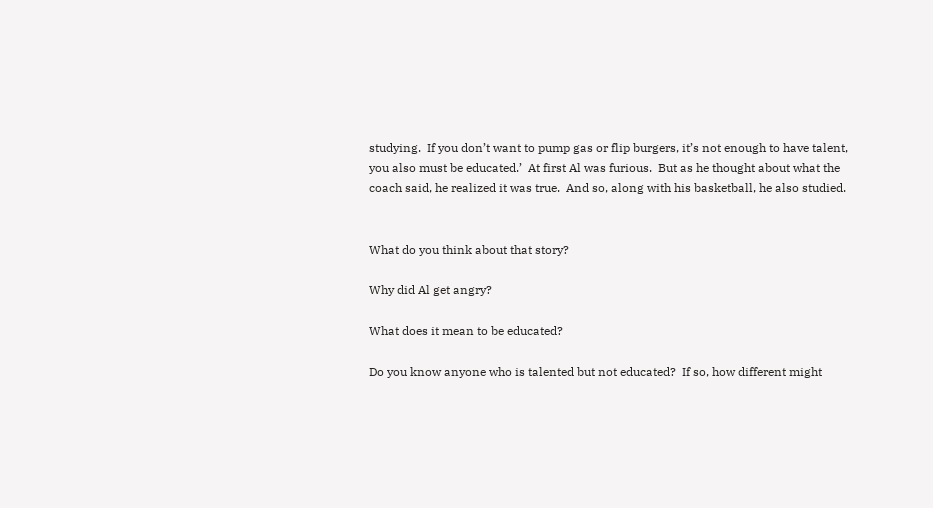studying.  If you don’t want to pump gas or flip burgers, it’s not enough to have talent, you also must be educated.’  At first Al was furious.  But as he thought about what the coach said, he realized it was true.  And so, along with his basketball, he also studied.


What do you think about that story?

Why did Al get angry?

What does it mean to be educated?

Do you know anyone who is talented but not educated?  If so, how different might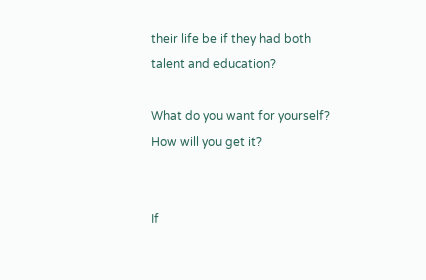their life be if they had both talent and education?

What do you want for yourself?  How will you get it?


If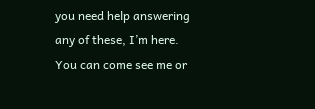you need help answering any of these, I’m here.  You can come see me or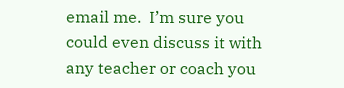email me.  I’m sure you could even discuss it with any teacher or coach you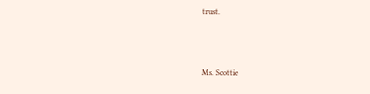trust.



Ms. Scottie